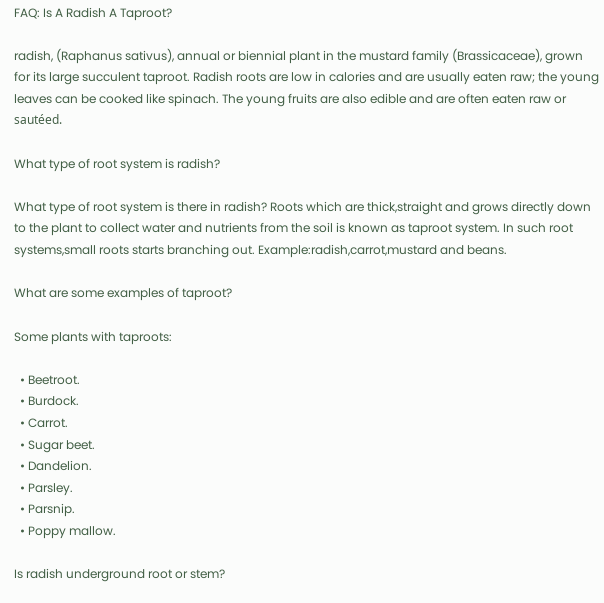FAQ: Is A Radish A Taproot?

radish, (Raphanus sativus), annual or biennial plant in the mustard family (Brassicaceae), grown for its large succulent taproot. Radish roots are low in calories and are usually eaten raw; the young leaves can be cooked like spinach. The young fruits are also edible and are often eaten raw or sautéed.

What type of root system is radish?

What type of root system is there in radish? Roots which are thick,straight and grows directly down to the plant to collect water and nutrients from the soil is known as taproot system. In such root systems,small roots starts branching out. Example:radish,carrot,mustard and beans.

What are some examples of taproot?

Some plants with taproots:

  • Beetroot.
  • Burdock.
  • Carrot.
  • Sugar beet.
  • Dandelion.
  • Parsley.
  • Parsnip.
  • Poppy mallow.

Is radish underground root or stem?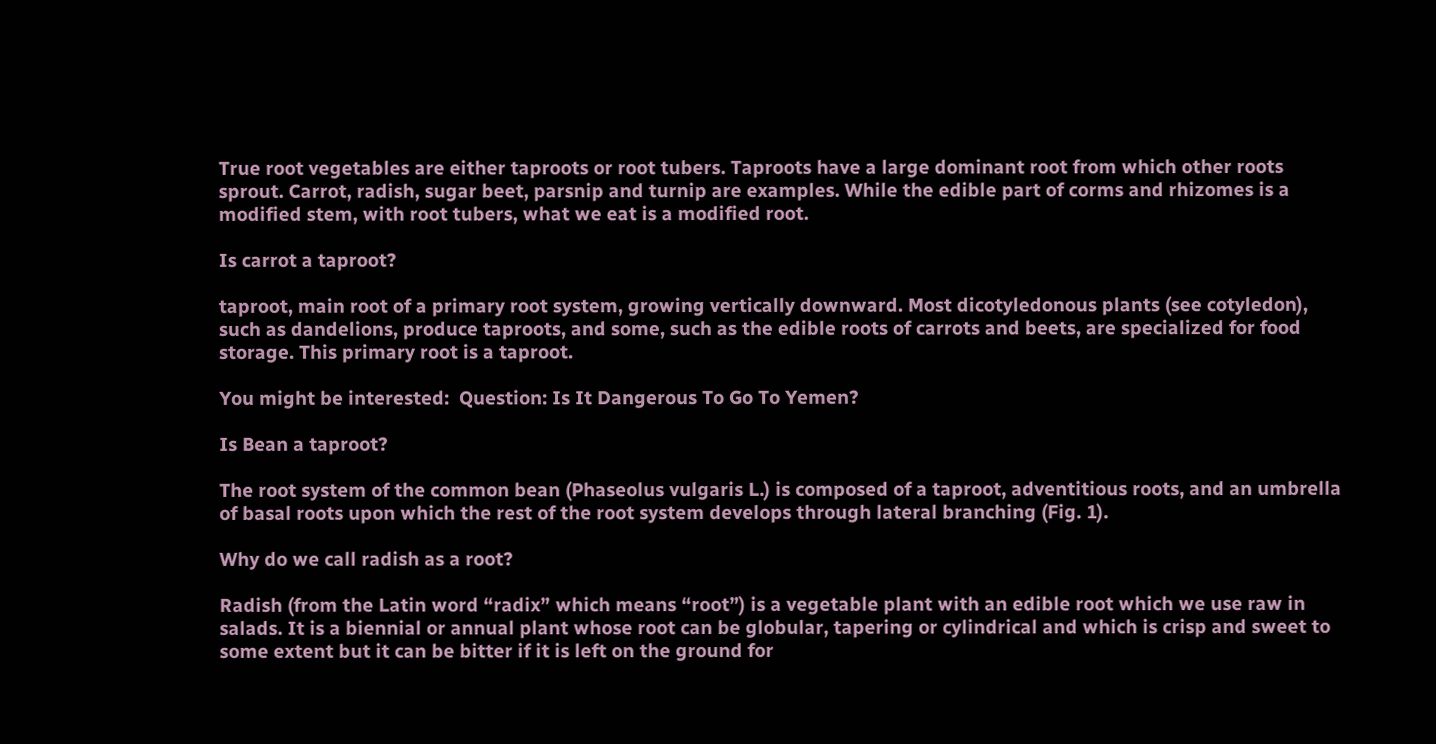True root vegetables are either taproots or root tubers. Taproots have a large dominant root from which other roots sprout. Carrot, radish, sugar beet, parsnip and turnip are examples. While the edible part of corms and rhizomes is a modified stem, with root tubers, what we eat is a modified root.

Is carrot a taproot?

taproot, main root of a primary root system, growing vertically downward. Most dicotyledonous plants (see cotyledon), such as dandelions, produce taproots, and some, such as the edible roots of carrots and beets, are specialized for food storage. This primary root is a taproot.

You might be interested:  Question: Is It Dangerous To Go To Yemen?

Is Bean a taproot?

The root system of the common bean (Phaseolus vulgaris L.) is composed of a taproot, adventitious roots, and an umbrella of basal roots upon which the rest of the root system develops through lateral branching (Fig. 1).

Why do we call radish as a root?

Radish (from the Latin word “radix” which means “root”) is a vegetable plant with an edible root which we use raw in salads. It is a biennial or annual plant whose root can be globular, tapering or cylindrical and which is crisp and sweet to some extent but it can be bitter if it is left on the ground for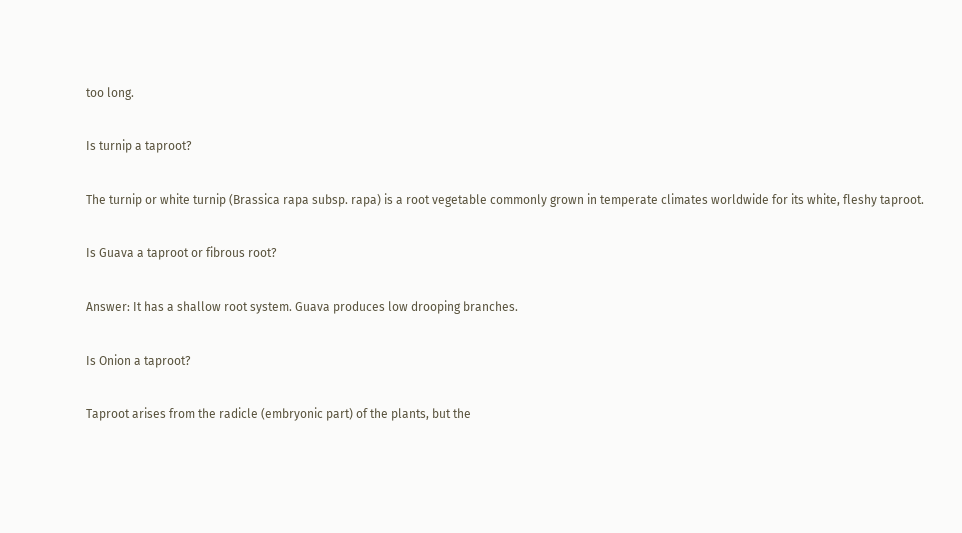too long.

Is turnip a taproot?

The turnip or white turnip (Brassica rapa subsp. rapa) is a root vegetable commonly grown in temperate climates worldwide for its white, fleshy taproot.

Is Guava a taproot or fibrous root?

Answer: It has a shallow root system. Guava produces low drooping branches.

Is Onion a taproot?

Taproot arises from the radicle (embryonic part) of the plants, but the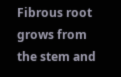Fibrous root grows from the stem and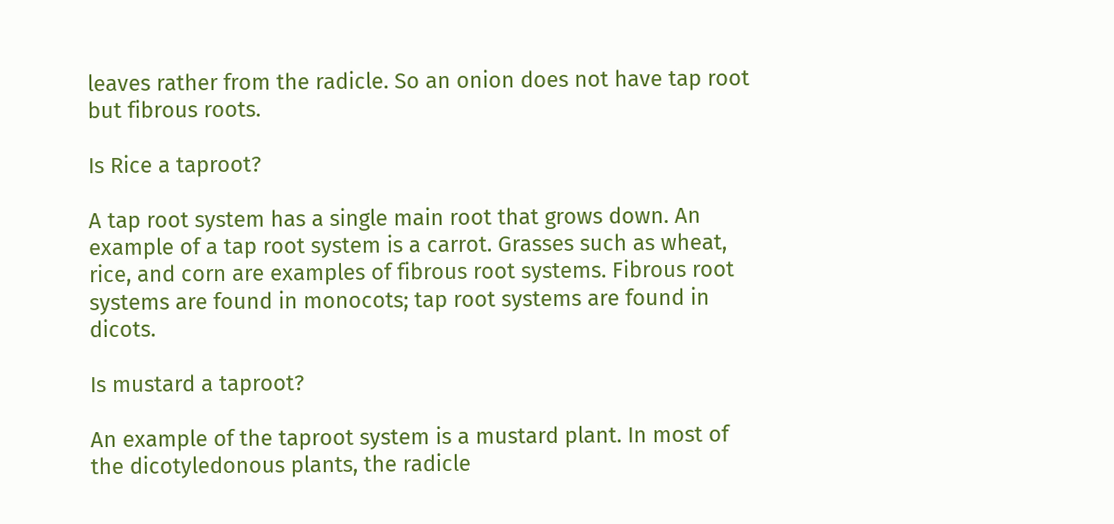leaves rather from the radicle. So an onion does not have tap root but fibrous roots.

Is Rice a taproot?

A tap root system has a single main root that grows down. An example of a tap root system is a carrot. Grasses such as wheat, rice, and corn are examples of fibrous root systems. Fibrous root systems are found in monocots; tap root systems are found in dicots.

Is mustard a taproot?

An example of the taproot system is a mustard plant. In most of the dicotyledonous plants, the radicle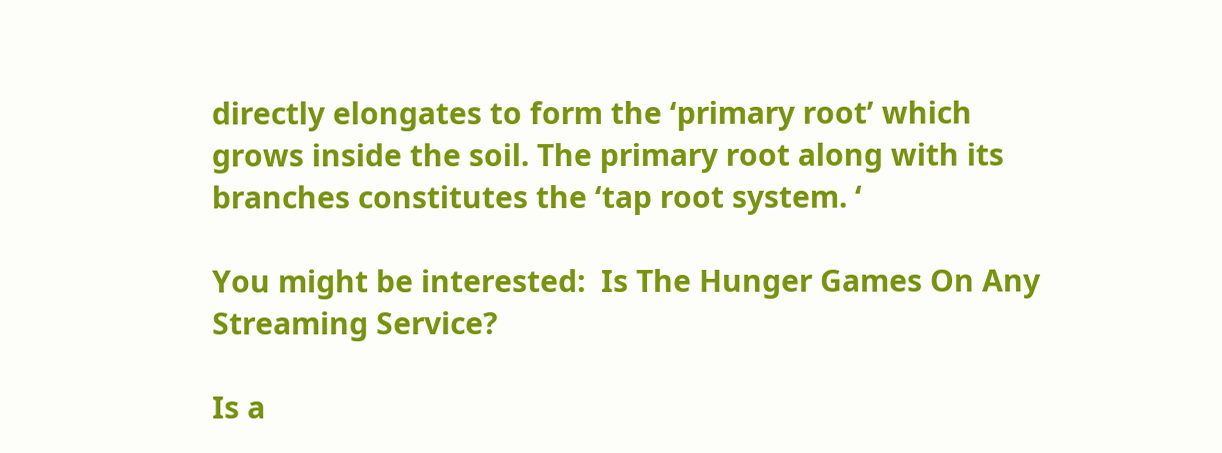directly elongates to form the ‘primary root’ which grows inside the soil. The primary root along with its branches constitutes the ‘tap root system. ‘

You might be interested:  Is The Hunger Games On Any Streaming Service?

Is a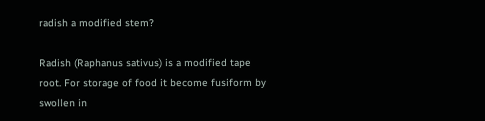radish a modified stem?

Radish (Raphanus sativus) is a modified tape root. For storage of food it become fusiform by swollen in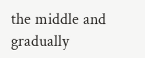the middle and gradually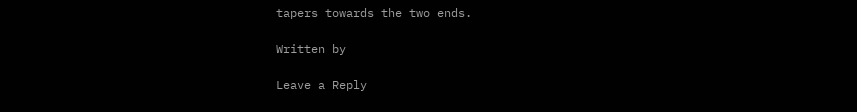tapers towards the two ends.

Written by

Leave a Reply